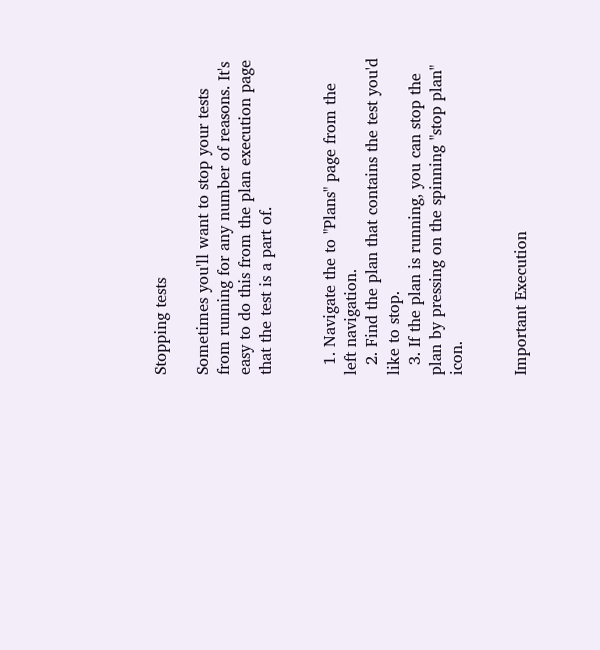Stopping tests

Sometimes you'll want to stop your tests from running for any number of reasons. It's easy to do this from the plan execution page that the test is a part of.


  1. Navigate the to "Plans" page from the left navigation.
  2. Find the plan that contains the test you'd like to stop.
  3. If the plan is running, you can stop the plan by pressing on the spinning "stop plan" icon.


Important Execution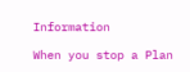Information

When you stop a Plan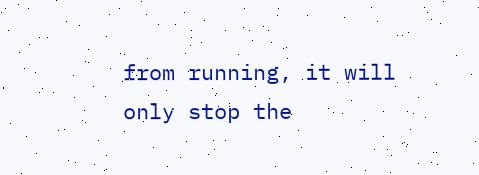from running, it will only stop the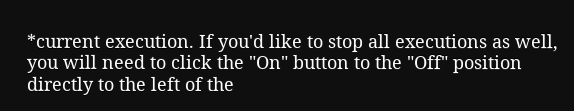*current execution. If you'd like to stop all executions as well, you will need to click the "On" button to the "Off" position directly to the left of the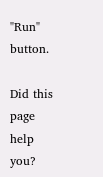"Run" button.

Did this page help you?